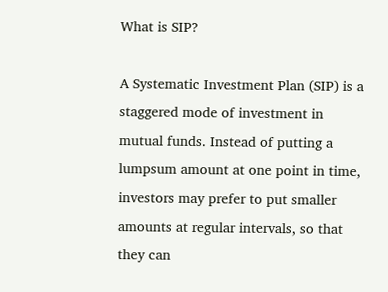What is SIP?

A Systematic Investment Plan (SIP) is a staggered mode of investment in mutual funds. Instead of putting a lumpsum amount at one point in time, investors may prefer to put smaller amounts at regular intervals, so that they can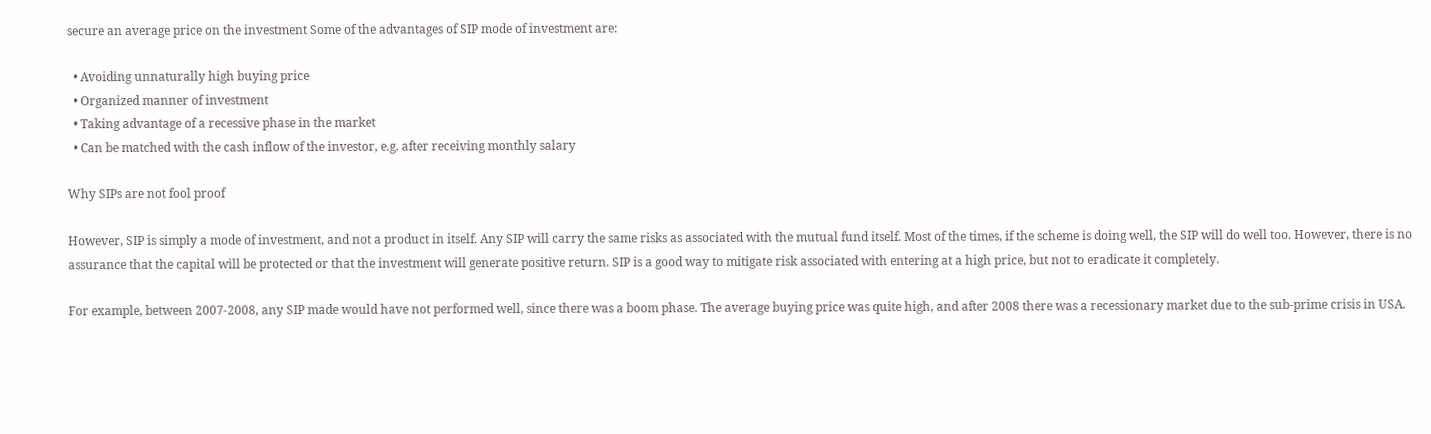secure an average price on the investment Some of the advantages of SIP mode of investment are:

  • Avoiding unnaturally high buying price
  • Organized manner of investment
  • Taking advantage of a recessive phase in the market
  • Can be matched with the cash inflow of the investor, e.g. after receiving monthly salary

Why SIPs are not fool proof

However, SIP is simply a mode of investment, and not a product in itself. Any SIP will carry the same risks as associated with the mutual fund itself. Most of the times, if the scheme is doing well, the SIP will do well too. However, there is no assurance that the capital will be protected or that the investment will generate positive return. SIP is a good way to mitigate risk associated with entering at a high price, but not to eradicate it completely.

For example, between 2007-2008, any SIP made would have not performed well, since there was a boom phase. The average buying price was quite high, and after 2008 there was a recessionary market due to the sub-prime crisis in USA.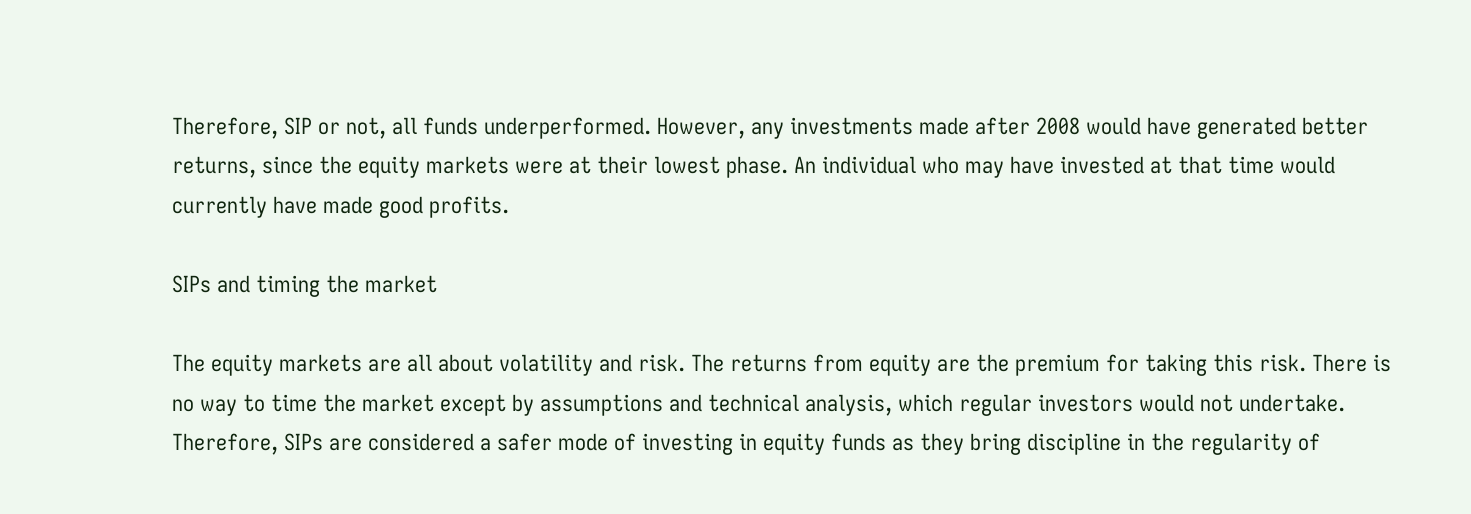Therefore, SIP or not, all funds underperformed. However, any investments made after 2008 would have generated better returns, since the equity markets were at their lowest phase. An individual who may have invested at that time would currently have made good profits.

SIPs and timing the market

The equity markets are all about volatility and risk. The returns from equity are the premium for taking this risk. There is no way to time the market except by assumptions and technical analysis, which regular investors would not undertake. Therefore, SIPs are considered a safer mode of investing in equity funds as they bring discipline in the regularity of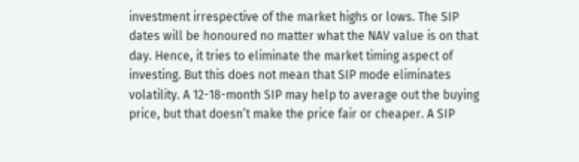investment irrespective of the market highs or lows. The SIP dates will be honoured no matter what the NAV value is on that day. Hence, it tries to eliminate the market timing aspect of investing. But this does not mean that SIP mode eliminates volatility. A 12-18-month SIP may help to average out the buying price, but that doesn’t make the price fair or cheaper. A SIP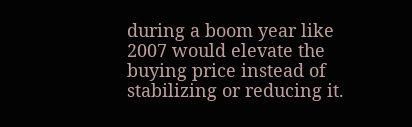during a boom year like 2007 would elevate the buying price instead of stabilizing or reducing it.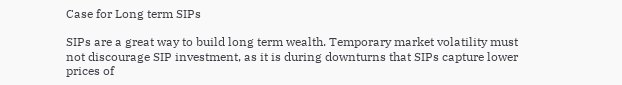Case for Long term SIPs

SIPs are a great way to build long term wealth. Temporary market volatility must not discourage SIP investment, as it is during downturns that SIPs capture lower prices of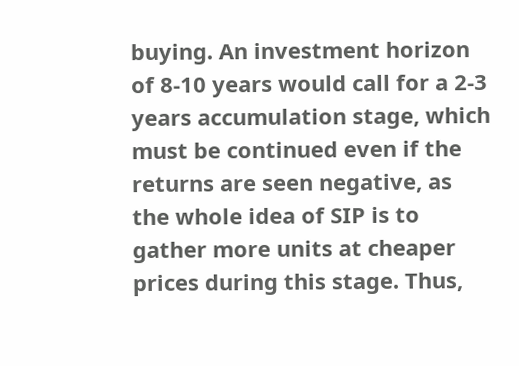buying. An investment horizon of 8-10 years would call for a 2-3 years accumulation stage, which must be continued even if the returns are seen negative, as the whole idea of SIP is to gather more units at cheaper prices during this stage. Thus,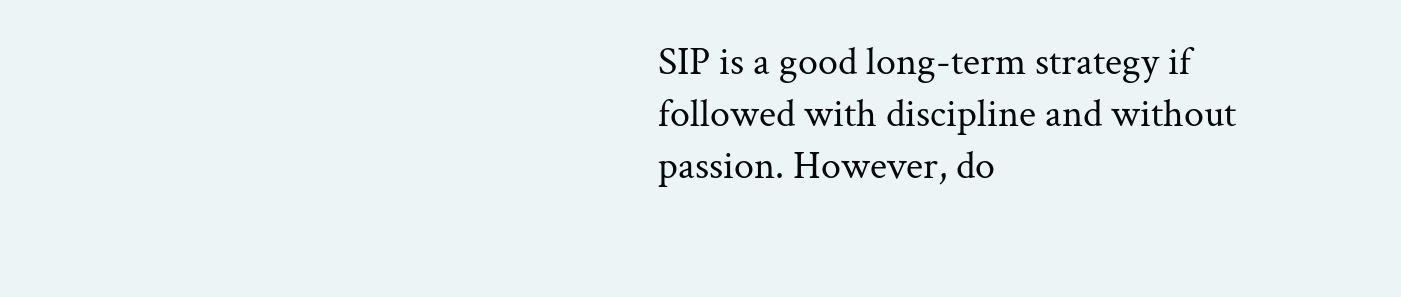SIP is a good long-term strategy if followed with discipline and without passion. However, do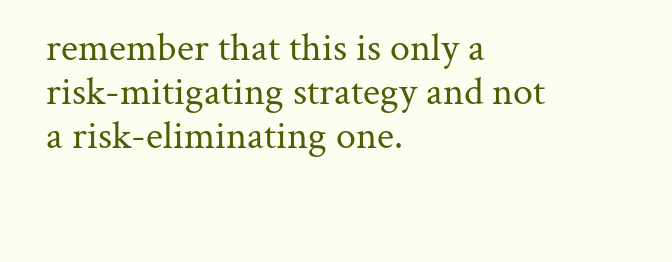remember that this is only a risk-mitigating strategy and not a risk-eliminating one.